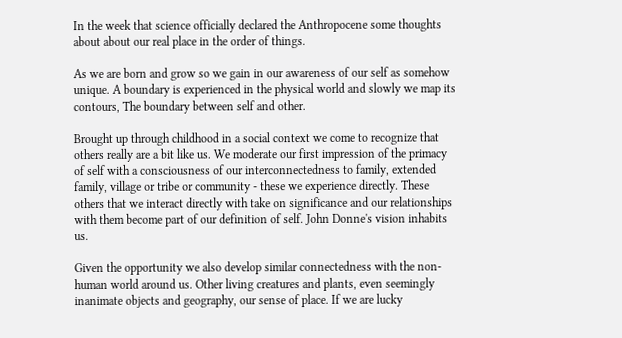In the week that science officially declared the Anthropocene some thoughts about about our real place in the order of things.

As we are born and grow so we gain in our awareness of our self as somehow unique. A boundary is experienced in the physical world and slowly we map its contours, The boundary between self and other.

Brought up through childhood in a social context we come to recognize that others really are a bit like us. We moderate our first impression of the primacy of self with a consciousness of our interconnectedness to family, extended family, village or tribe or community - these we experience directly. These others that we interact directly with take on significance and our relationships with them become part of our definition of self. John Donne's vision inhabits us.

Given the opportunity we also develop similar connectedness with the non-human world around us. Other living creatures and plants, even seemingly inanimate objects and geography, our sense of place. If we are lucky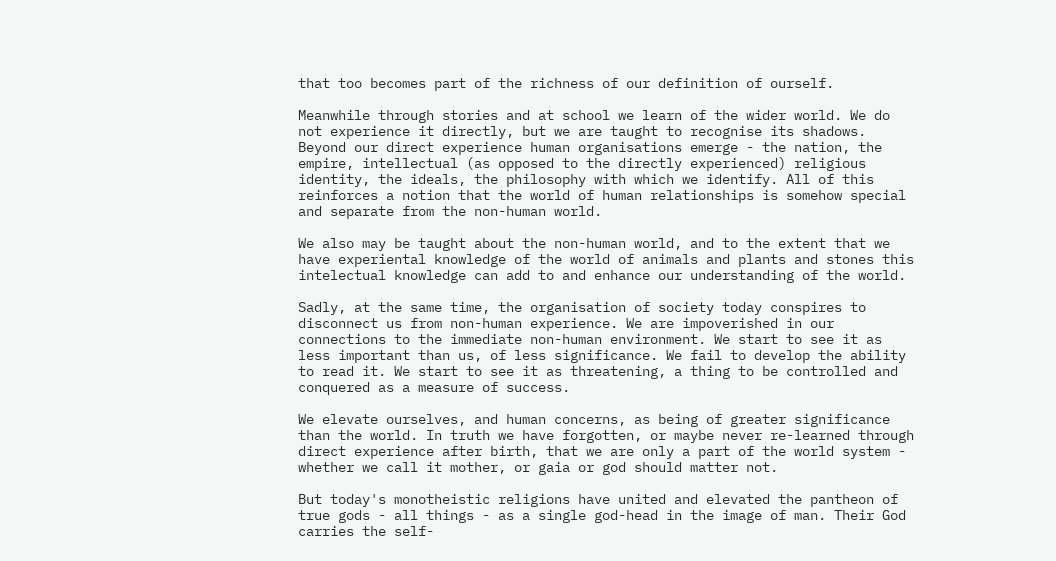that too becomes part of the richness of our definition of ourself.

Meanwhile through stories and at school we learn of the wider world. We do not experience it directly, but we are taught to recognise its shadows. Beyond our direct experience human organisations emerge - the nation, the empire, intellectual (as opposed to the directly experienced) religious identity, the ideals, the philosophy with which we identify. All of this reinforces a notion that the world of human relationships is somehow special and separate from the non-human world.

We also may be taught about the non-human world, and to the extent that we have experiental knowledge of the world of animals and plants and stones this intelectual knowledge can add to and enhance our understanding of the world.

Sadly, at the same time, the organisation of society today conspires to disconnect us from non-human experience. We are impoverished in our connections to the immediate non-human environment. We start to see it as less important than us, of less significance. We fail to develop the ability to read it. We start to see it as threatening, a thing to be controlled and conquered as a measure of success.

We elevate ourselves, and human concerns, as being of greater significance than the world. In truth we have forgotten, or maybe never re-learned through direct experience after birth, that we are only a part of the world system - whether we call it mother, or gaia or god should matter not.

But today's monotheistic religions have united and elevated the pantheon of true gods - all things - as a single god-head in the image of man. Their God carries the self-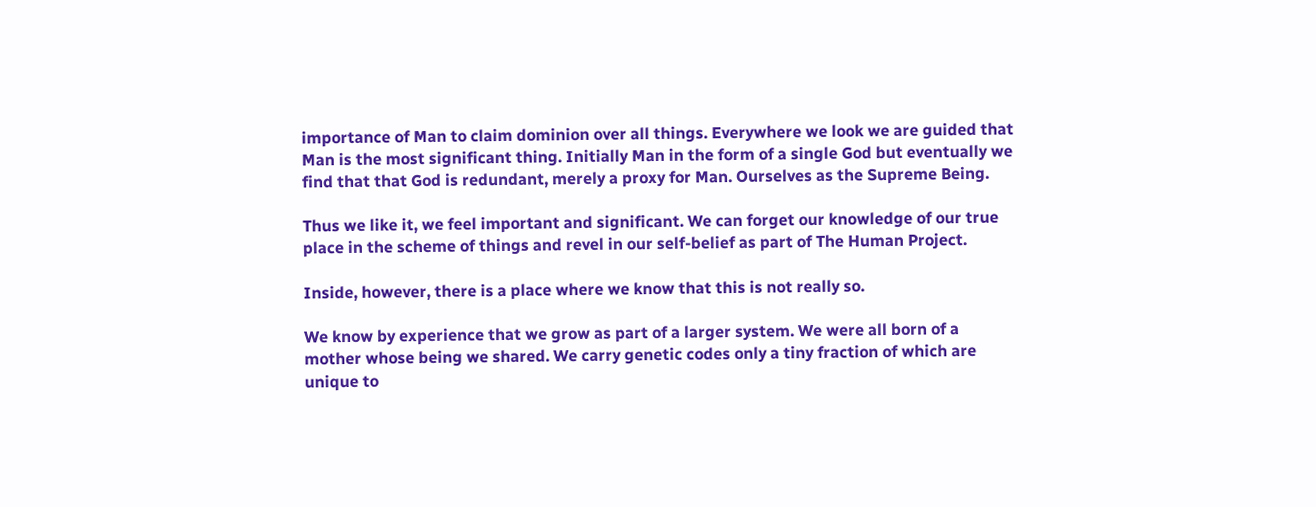importance of Man to claim dominion over all things. Everywhere we look we are guided that Man is the most significant thing. Initially Man in the form of a single God but eventually we find that that God is redundant, merely a proxy for Man. Ourselves as the Supreme Being.

Thus we like it, we feel important and significant. We can forget our knowledge of our true place in the scheme of things and revel in our self-belief as part of The Human Project.

Inside, however, there is a place where we know that this is not really so.

We know by experience that we grow as part of a larger system. We were all born of a mother whose being we shared. We carry genetic codes only a tiny fraction of which are unique to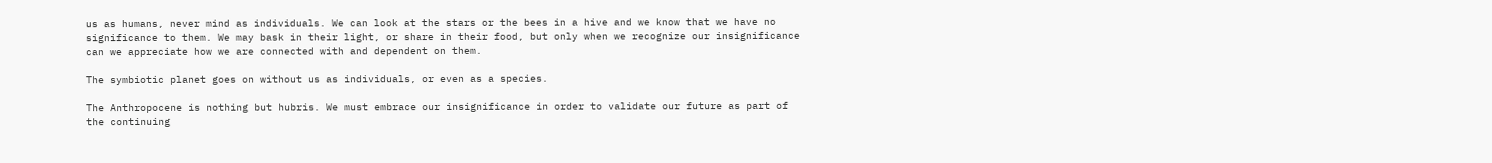us as humans, never mind as individuals. We can look at the stars or the bees in a hive and we know that we have no significance to them. We may bask in their light, or share in their food, but only when we recognize our insignificance can we appreciate how we are connected with and dependent on them.

The symbiotic planet goes on without us as individuals, or even as a species.

The Anthropocene is nothing but hubris. We must embrace our insignificance in order to validate our future as part of the continuing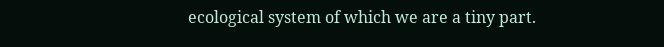ecological system of which we are a tiny part.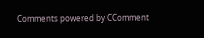Comments powered by CComment